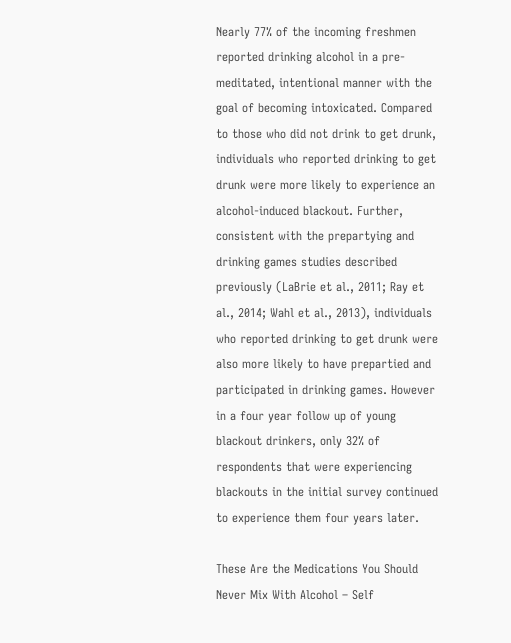Nearly 77% of the incoming freshmen reported drinking alcohol in a pre-meditated, intentional manner with the goal of becoming intoxicated. Compared to those who did not drink to get drunk, individuals who reported drinking to get drunk were more likely to experience an alcohol-induced blackout. Further, consistent with the prepartying and drinking games studies described previously (LaBrie et al., 2011; Ray et al., 2014; Wahl et al., 2013), individuals who reported drinking to get drunk were also more likely to have prepartied and participated in drinking games. However in a four year follow up of young blackout drinkers, only 32% of respondents that were experiencing blackouts in the initial survey continued to experience them four years later.

These Are the Medications You Should Never Mix With Alcohol – Self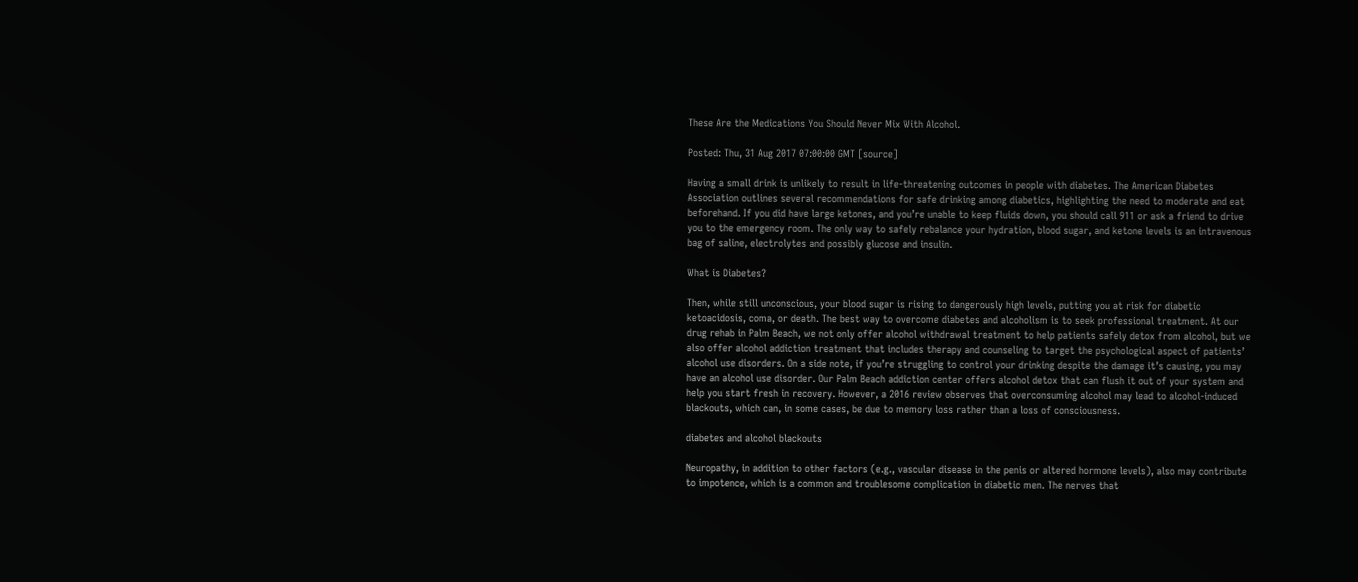These Are the Medications You Should Never Mix With Alcohol.

Posted: Thu, 31 Aug 2017 07:00:00 GMT [source]

Having a small drink is unlikely to result in life-threatening outcomes in people with diabetes. The American Diabetes Association outlines several recommendations for safe drinking among diabetics, highlighting the need to moderate and eat beforehand. If you did have large ketones, and you’re unable to keep fluids down, you should call 911 or ask a friend to drive you to the emergency room. The only way to safely rebalance your hydration, blood sugar, and ketone levels is an intravenous bag of saline, electrolytes and possibly glucose and insulin.

What is Diabetes?

Then, while still unconscious, your blood sugar is rising to dangerously high levels, putting you at risk for diabetic ketoacidosis, coma, or death. The best way to overcome diabetes and alcoholism is to seek professional treatment. At our drug rehab in Palm Beach, we not only offer alcohol withdrawal treatment to help patients safely detox from alcohol, but we also offer alcohol addiction treatment that includes therapy and counseling to target the psychological aspect of patients’ alcohol use disorders. On a side note, if you’re struggling to control your drinking despite the damage it’s causing, you may have an alcohol use disorder. Our Palm Beach addiction center offers alcohol detox that can flush it out of your system and help you start fresh in recovery. However, a 2016 review observes that overconsuming alcohol may lead to alcohol-induced blackouts, which can, in some cases, be due to memory loss rather than a loss of consciousness.

diabetes and alcohol blackouts

Neuropathy, in addition to other factors (e.g., vascular disease in the penis or altered hormone levels), also may contribute to impotence, which is a common and troublesome complication in diabetic men. The nerves that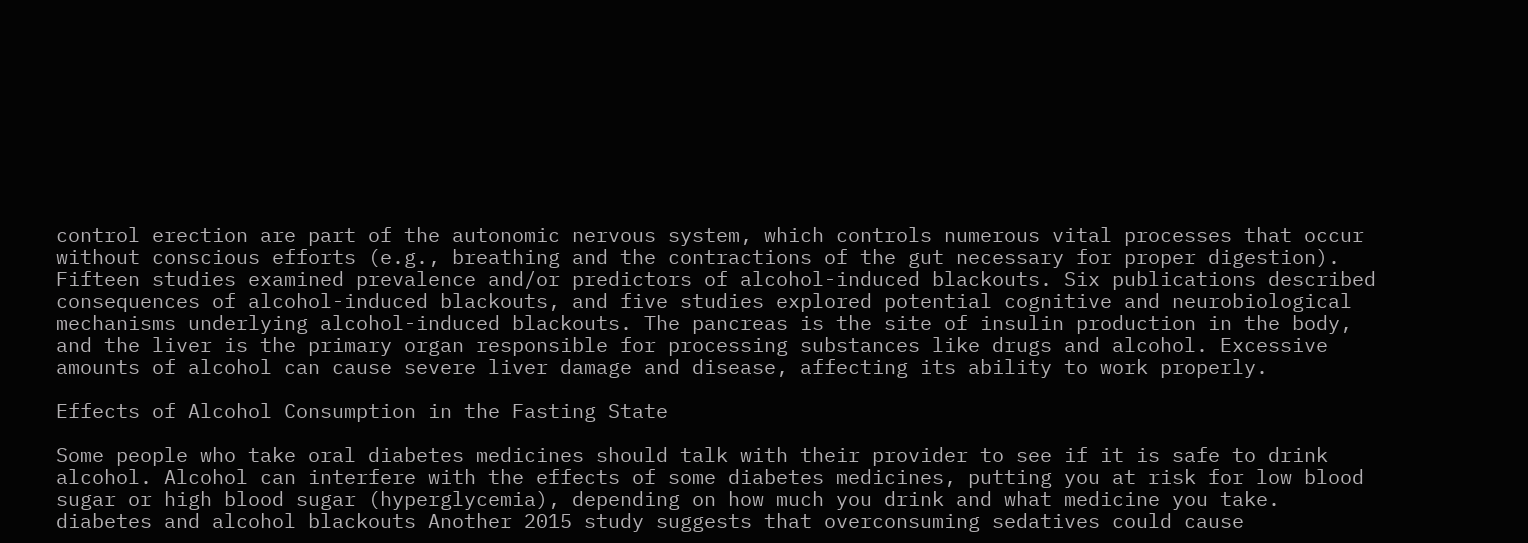control erection are part of the autonomic nervous system, which controls numerous vital processes that occur without conscious efforts (e.g., breathing and the contractions of the gut necessary for proper digestion). Fifteen studies examined prevalence and/or predictors of alcohol-induced blackouts. Six publications described consequences of alcohol-induced blackouts, and five studies explored potential cognitive and neurobiological mechanisms underlying alcohol-induced blackouts. The pancreas is the site of insulin production in the body, and the liver is the primary organ responsible for processing substances like drugs and alcohol. Excessive amounts of alcohol can cause severe liver damage and disease, affecting its ability to work properly.

Effects of Alcohol Consumption in the Fasting State

Some people who take oral diabetes medicines should talk with their provider to see if it is safe to drink alcohol. Alcohol can interfere with the effects of some diabetes medicines, putting you at risk for low blood sugar or high blood sugar (hyperglycemia), depending on how much you drink and what medicine you take. diabetes and alcohol blackouts Another 2015 study suggests that overconsuming sedatives could cause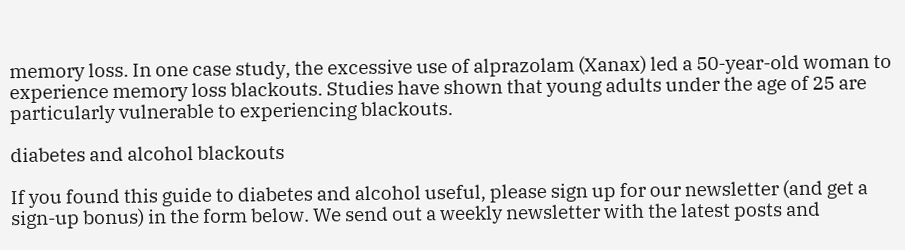memory loss. In one case study, the excessive use of alprazolam (Xanax) led a 50-year-old woman to experience memory loss blackouts. Studies have shown that young adults under the age of 25 are particularly vulnerable to experiencing blackouts.

diabetes and alcohol blackouts

If you found this guide to diabetes and alcohol useful, please sign up for our newsletter (and get a sign-up bonus) in the form below. We send out a weekly newsletter with the latest posts and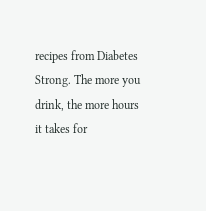recipes from Diabetes Strong. The more you drink, the more hours it takes for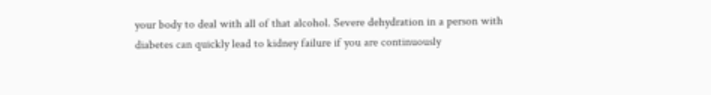your body to deal with all of that alcohol. Severe dehydration in a person with diabetes can quickly lead to kidney failure if you are continuously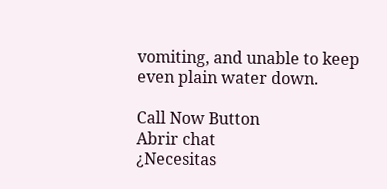vomiting, and unable to keep even plain water down.

Call Now Button
Abrir chat
¿Necesitas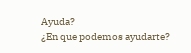Ayuda?
¿En que podemos ayudarte?